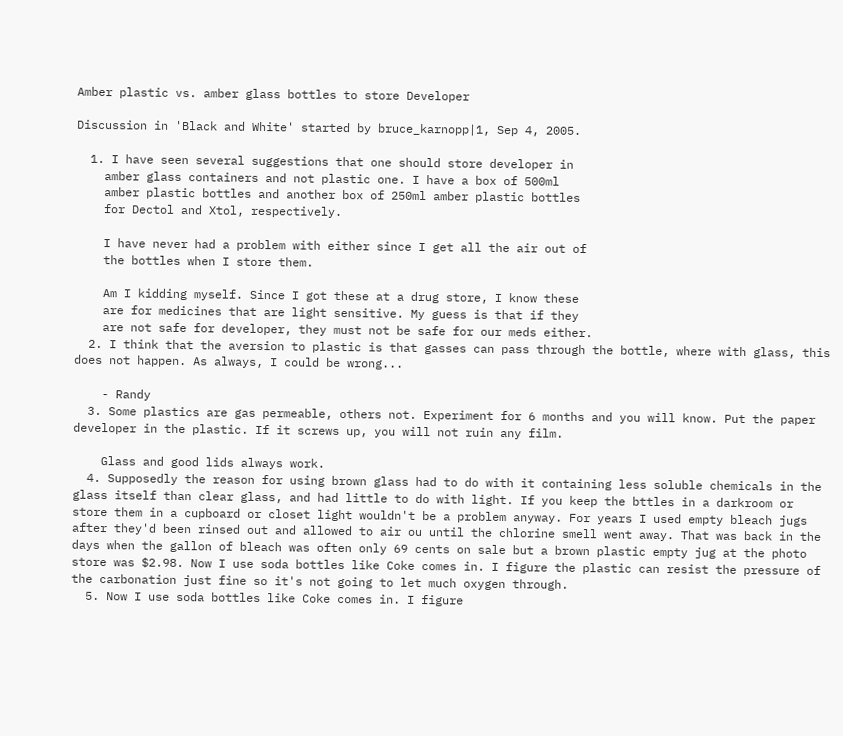Amber plastic vs. amber glass bottles to store Developer

Discussion in 'Black and White' started by bruce_karnopp|1, Sep 4, 2005.

  1. I have seen several suggestions that one should store developer in
    amber glass containers and not plastic one. I have a box of 500ml
    amber plastic bottles and another box of 250ml amber plastic bottles
    for Dectol and Xtol, respectively.

    I have never had a problem with either since I get all the air out of
    the bottles when I store them.

    Am I kidding myself. Since I got these at a drug store, I know these
    are for medicines that are light sensitive. My guess is that if they
    are not safe for developer, they must not be safe for our meds either.
  2. I think that the aversion to plastic is that gasses can pass through the bottle, where with glass, this does not happen. As always, I could be wrong...

    - Randy
  3. Some plastics are gas permeable, others not. Experiment for 6 months and you will know. Put the paper developer in the plastic. If it screws up, you will not ruin any film.

    Glass and good lids always work.
  4. Supposedly the reason for using brown glass had to do with it containing less soluble chemicals in the glass itself than clear glass, and had little to do with light. If you keep the bttles in a darkroom or store them in a cupboard or closet light wouldn't be a problem anyway. For years I used empty bleach jugs after they'd been rinsed out and allowed to air ou until the chlorine smell went away. That was back in the days when the gallon of bleach was often only 69 cents on sale but a brown plastic empty jug at the photo store was $2.98. Now I use soda bottles like Coke comes in. I figure the plastic can resist the pressure of the carbonation just fine so it's not going to let much oxygen through.
  5. Now I use soda bottles like Coke comes in. I figure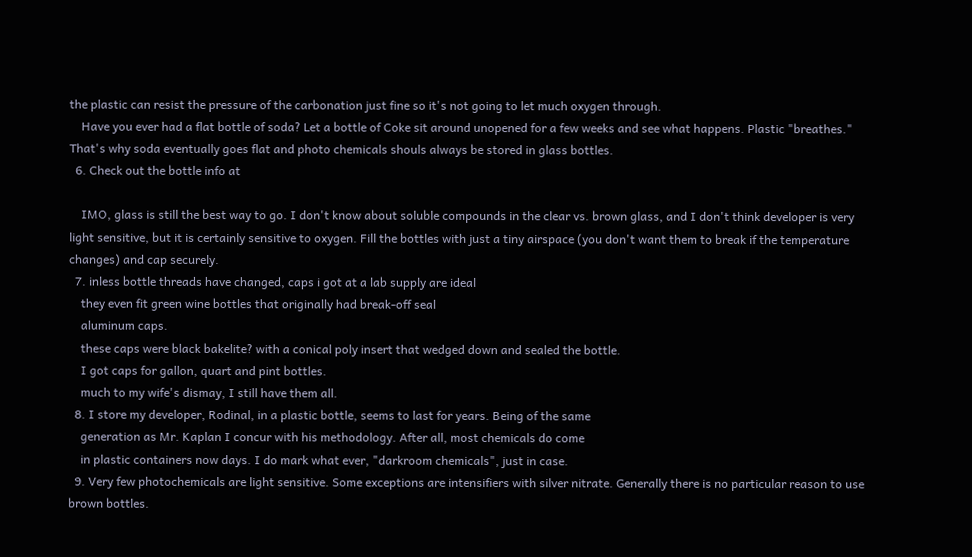the plastic can resist the pressure of the carbonation just fine so it's not going to let much oxygen through.
    Have you ever had a flat bottle of soda? Let a bottle of Coke sit around unopened for a few weeks and see what happens. Plastic "breathes." That's why soda eventually goes flat and photo chemicals shouls always be stored in glass bottles.
  6. Check out the bottle info at

    IMO, glass is still the best way to go. I don't know about soluble compounds in the clear vs. brown glass, and I don't think developer is very light sensitive, but it is certainly sensitive to oxygen. Fill the bottles with just a tiny airspace (you don't want them to break if the temperature changes) and cap securely.
  7. inless bottle threads have changed, caps i got at a lab supply are ideal
    they even fit green wine bottles that originally had break-off seal
    aluminum caps.
    these caps were black bakelite? with a conical poly insert that wedged down and sealed the bottle.
    I got caps for gallon, quart and pint bottles.
    much to my wife's dismay, I still have them all.
  8. I store my developer, Rodinal, in a plastic bottle, seems to last for years. Being of the same
    generation as Mr. Kaplan I concur with his methodology. After all, most chemicals do come
    in plastic containers now days. I do mark what ever, "darkroom chemicals", just in case.
  9. Very few photochemicals are light sensitive. Some exceptions are intensifiers with silver nitrate. Generally there is no particular reason to use brown bottles.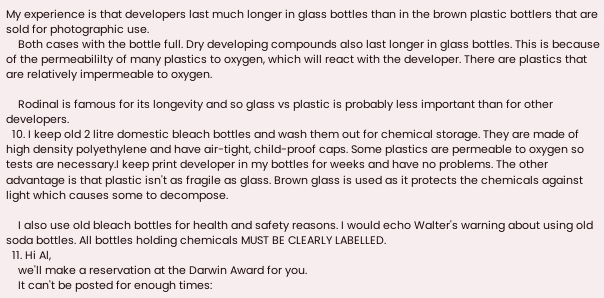My experience is that developers last much longer in glass bottles than in the brown plastic bottlers that are sold for photographic use.
    Both cases with the bottle full. Dry developing compounds also last longer in glass bottles. This is because of the permeabililty of many plastics to oxygen, which will react with the developer. There are plastics that are relatively impermeable to oxygen.

    Rodinal is famous for its longevity and so glass vs plastic is probably less important than for other developers.
  10. I keep old 2 litre domestic bleach bottles and wash them out for chemical storage. They are made of high density polyethylene and have air-tight, child-proof caps. Some plastics are permeable to oxygen so tests are necessary.I keep print developer in my bottles for weeks and have no problems. The other advantage is that plastic isn't as fragile as glass. Brown glass is used as it protects the chemicals against light which causes some to decompose.

    I also use old bleach bottles for health and safety reasons. I would echo Walter's warning about using old soda bottles. All bottles holding chemicals MUST BE CLEARLY LABELLED.
  11. Hi Al,
    we'll make a reservation at the Darwin Award for you.
    It can't be posted for enough times: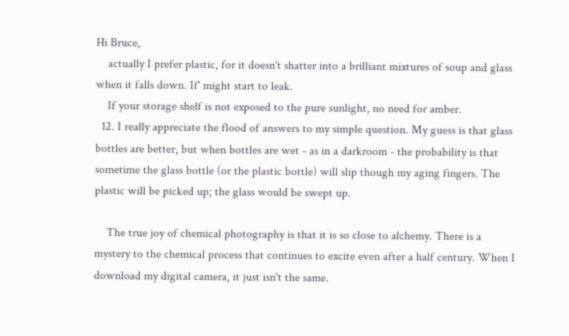Hi Bruce,
    actually I prefer plastic, for it doesn't shatter into a brilliant mixtures of soup and glass when it falls down. If' might start to leak.
    If your storage shelf is not exposed to the pure sunlight, no need for amber.
  12. I really appreciate the flood of answers to my simple question. My guess is that glass bottles are better, but when bottles are wet - as in a darkroom - the probability is that sometime the glass bottle (or the plastic bottle) will slip though my aging fingers. The plastic will be picked up; the glass would be swept up.

    The true joy of chemical photography is that it is so close to alchemy. There is a mystery to the chemical process that continues to excite even after a half century. When I download my digital camera, it just isn't the same.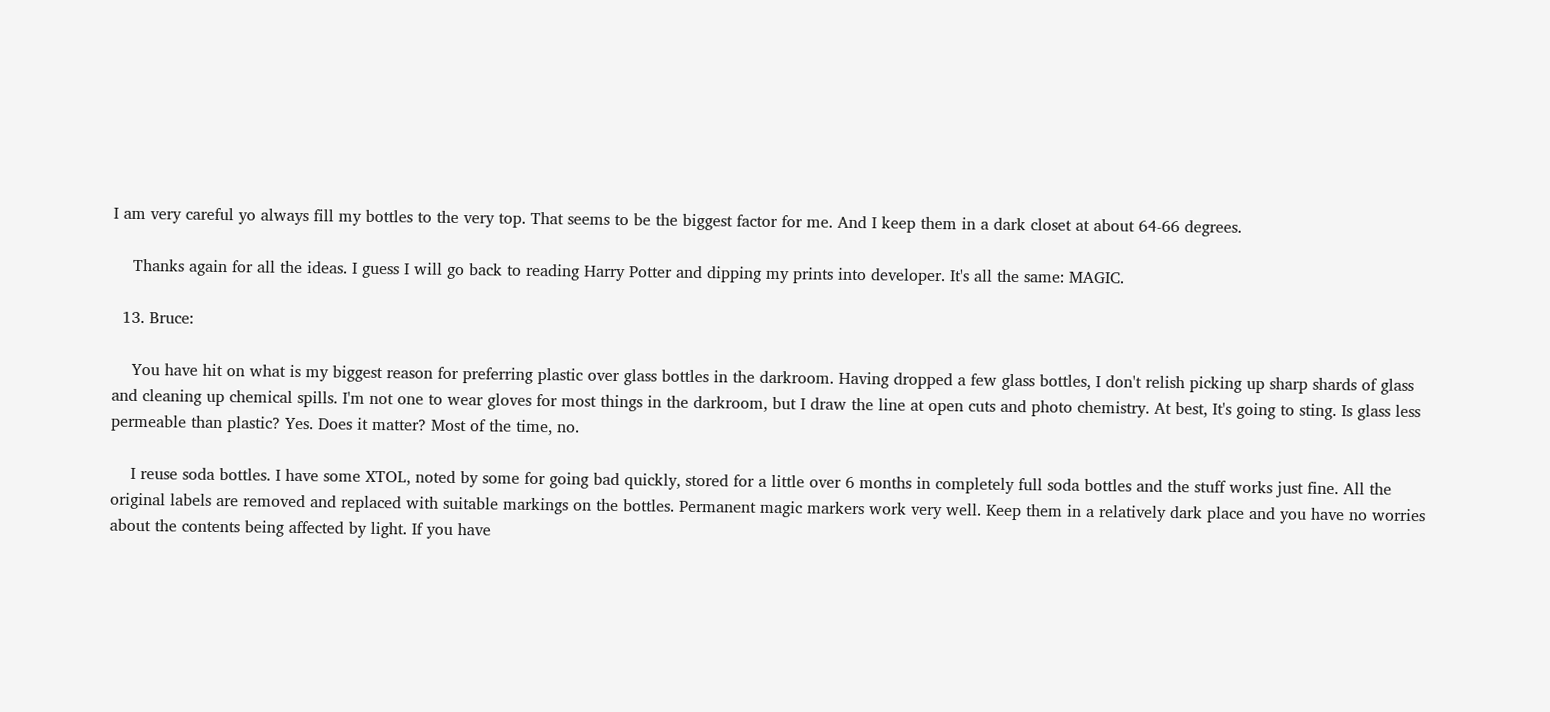I am very careful yo always fill my bottles to the very top. That seems to be the biggest factor for me. And I keep them in a dark closet at about 64-66 degrees.

    Thanks again for all the ideas. I guess I will go back to reading Harry Potter and dipping my prints into developer. It's all the same: MAGIC.

  13. Bruce:

    You have hit on what is my biggest reason for preferring plastic over glass bottles in the darkroom. Having dropped a few glass bottles, I don't relish picking up sharp shards of glass and cleaning up chemical spills. I'm not one to wear gloves for most things in the darkroom, but I draw the line at open cuts and photo chemistry. At best, It's going to sting. Is glass less permeable than plastic? Yes. Does it matter? Most of the time, no.

    I reuse soda bottles. I have some XTOL, noted by some for going bad quickly, stored for a little over 6 months in completely full soda bottles and the stuff works just fine. All the original labels are removed and replaced with suitable markings on the bottles. Permanent magic markers work very well. Keep them in a relatively dark place and you have no worries about the contents being affected by light. If you have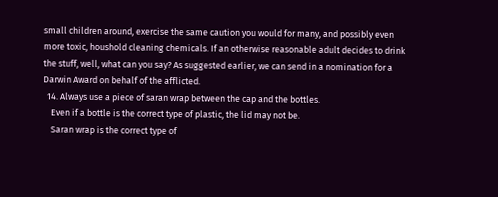small children around, exercise the same caution you would for many, and possibly even more toxic, houshold cleaning chemicals. If an otherwise reasonable adult decides to drink the stuff, well, what can you say? As suggested earlier, we can send in a nomination for a Darwin Award on behalf of the afflicted.
  14. Always use a piece of saran wrap between the cap and the bottles.
    Even if a bottle is the correct type of plastic, the lid may not be.
    Saran wrap is the correct type of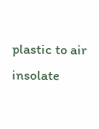plastic to air insolate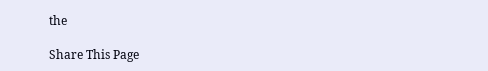the

Share This Page